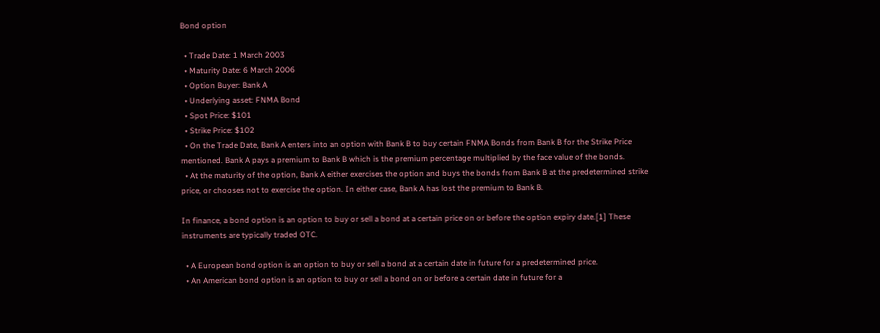Bond option

  • Trade Date: 1 March 2003
  • Maturity Date: 6 March 2006
  • Option Buyer: Bank A
  • Underlying asset: FNMA Bond
  • Spot Price: $101
  • Strike Price: $102
  • On the Trade Date, Bank A enters into an option with Bank B to buy certain FNMA Bonds from Bank B for the Strike Price mentioned. Bank A pays a premium to Bank B which is the premium percentage multiplied by the face value of the bonds.
  • At the maturity of the option, Bank A either exercises the option and buys the bonds from Bank B at the predetermined strike price, or chooses not to exercise the option. In either case, Bank A has lost the premium to Bank B.

In finance, a bond option is an option to buy or sell a bond at a certain price on or before the option expiry date.[1] These instruments are typically traded OTC.

  • A European bond option is an option to buy or sell a bond at a certain date in future for a predetermined price.
  • An American bond option is an option to buy or sell a bond on or before a certain date in future for a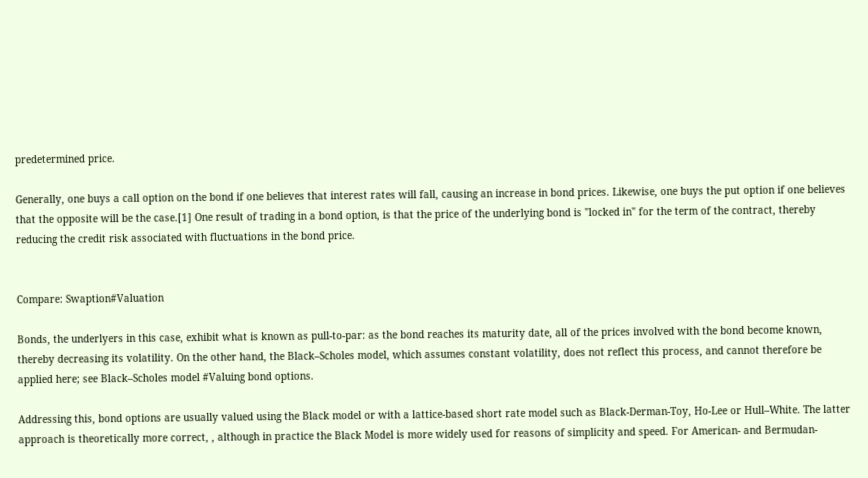predetermined price.

Generally, one buys a call option on the bond if one believes that interest rates will fall, causing an increase in bond prices. Likewise, one buys the put option if one believes that the opposite will be the case.[1] One result of trading in a bond option, is that the price of the underlying bond is "locked in" for the term of the contract, thereby reducing the credit risk associated with fluctuations in the bond price.


Compare: Swaption#Valuation

Bonds, the underlyers in this case, exhibit what is known as pull-to-par: as the bond reaches its maturity date, all of the prices involved with the bond become known, thereby decreasing its volatility. On the other hand, the Black–Scholes model, which assumes constant volatility, does not reflect this process, and cannot therefore be applied here; see Black–Scholes model #Valuing bond options.

Addressing this, bond options are usually valued using the Black model or with a lattice-based short rate model such as Black-Derman-Toy, Ho-Lee or Hull–White. The latter approach is theoretically more correct, , although in practice the Black Model is more widely used for reasons of simplicity and speed. For American- and Bermudan-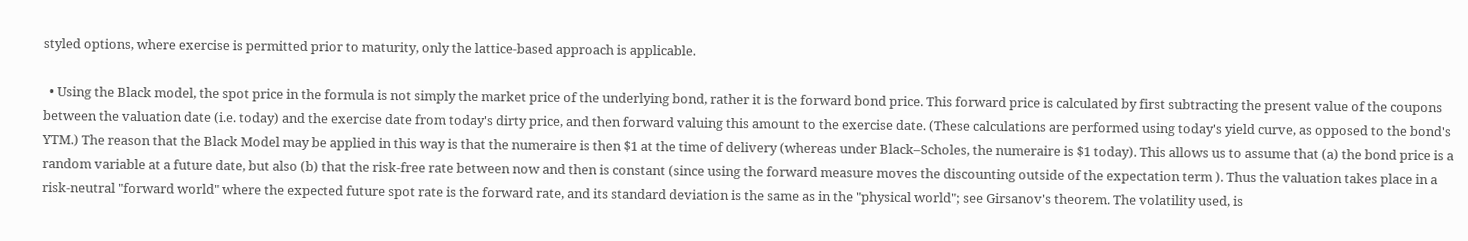styled options, where exercise is permitted prior to maturity, only the lattice-based approach is applicable.

  • Using the Black model, the spot price in the formula is not simply the market price of the underlying bond, rather it is the forward bond price. This forward price is calculated by first subtracting the present value of the coupons between the valuation date (i.e. today) and the exercise date from today's dirty price, and then forward valuing this amount to the exercise date. (These calculations are performed using today's yield curve, as opposed to the bond's YTM.) The reason that the Black Model may be applied in this way is that the numeraire is then $1 at the time of delivery (whereas under Black–Scholes, the numeraire is $1 today). This allows us to assume that (a) the bond price is a random variable at a future date, but also (b) that the risk-free rate between now and then is constant (since using the forward measure moves the discounting outside of the expectation term ). Thus the valuation takes place in a risk-neutral "forward world" where the expected future spot rate is the forward rate, and its standard deviation is the same as in the "physical world"; see Girsanov's theorem. The volatility used, is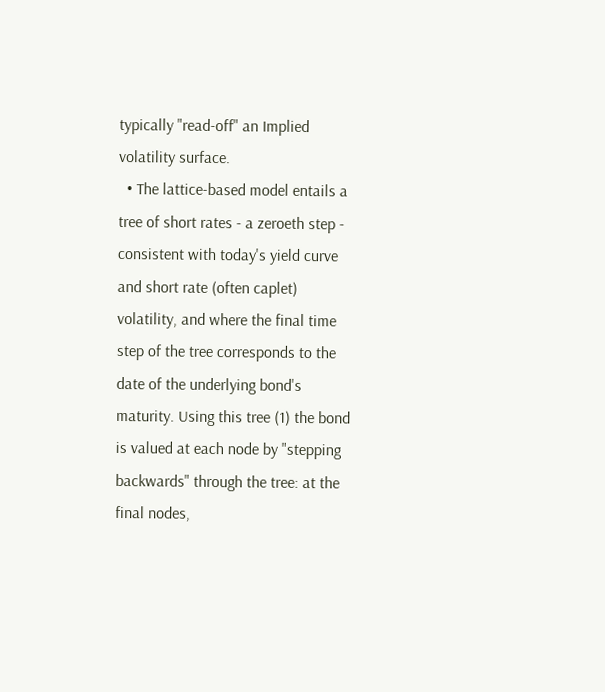typically "read-off" an Implied volatility surface.
  • The lattice-based model entails a tree of short rates - a zeroeth step - consistent with today's yield curve and short rate (often caplet) volatility, and where the final time step of the tree corresponds to the date of the underlying bond's maturity. Using this tree (1) the bond is valued at each node by "stepping backwards" through the tree: at the final nodes,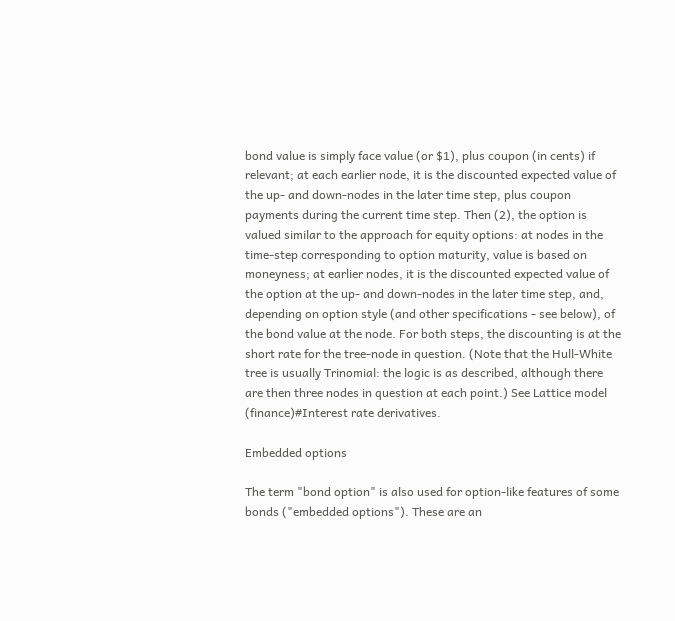bond value is simply face value (or $1), plus coupon (in cents) if relevant; at each earlier node, it is the discounted expected value of the up- and down-nodes in the later time step, plus coupon payments during the current time step. Then (2), the option is valued similar to the approach for equity options: at nodes in the time-step corresponding to option maturity, value is based on moneyness; at earlier nodes, it is the discounted expected value of the option at the up- and down-nodes in the later time step, and, depending on option style (and other specifications - see below), of the bond value at the node. For both steps, the discounting is at the short rate for the tree-node in question. (Note that the Hull-White tree is usually Trinomial: the logic is as described, although there are then three nodes in question at each point.) See Lattice model (finance)#Interest rate derivatives.

Embedded options

The term "bond option" is also used for option-like features of some bonds ("embedded options"). These are an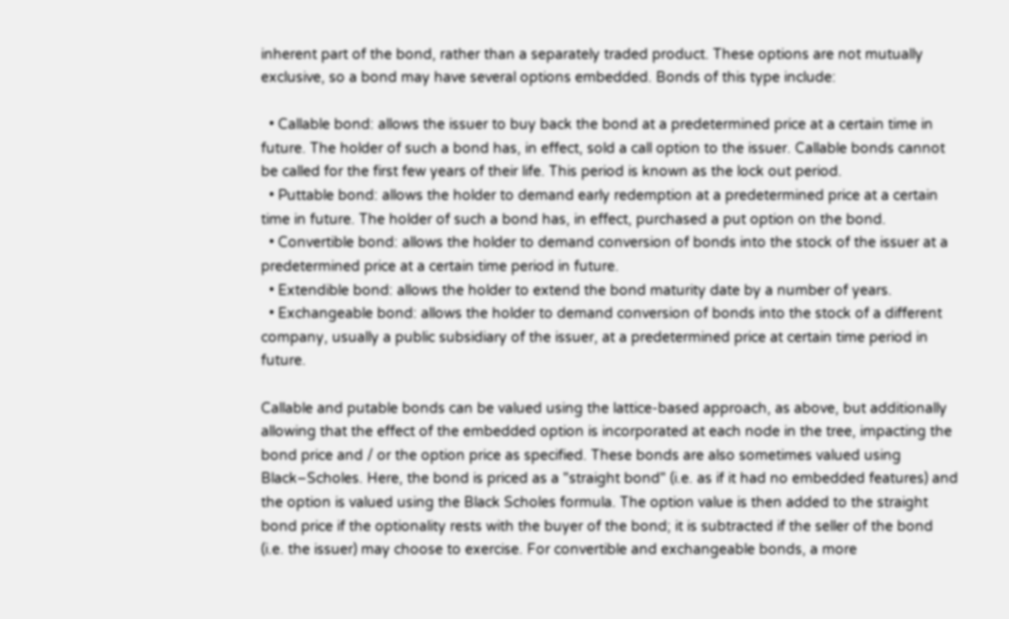inherent part of the bond, rather than a separately traded product. These options are not mutually exclusive, so a bond may have several options embedded. Bonds of this type include:

  • Callable bond: allows the issuer to buy back the bond at a predetermined price at a certain time in future. The holder of such a bond has, in effect, sold a call option to the issuer. Callable bonds cannot be called for the first few years of their life. This period is known as the lock out period.
  • Puttable bond: allows the holder to demand early redemption at a predetermined price at a certain time in future. The holder of such a bond has, in effect, purchased a put option on the bond.
  • Convertible bond: allows the holder to demand conversion of bonds into the stock of the issuer at a predetermined price at a certain time period in future.
  • Extendible bond: allows the holder to extend the bond maturity date by a number of years.
  • Exchangeable bond: allows the holder to demand conversion of bonds into the stock of a different company, usually a public subsidiary of the issuer, at a predetermined price at certain time period in future.

Callable and putable bonds can be valued using the lattice-based approach, as above, but additionally allowing that the effect of the embedded option is incorporated at each node in the tree, impacting the bond price and / or the option price as specified. These bonds are also sometimes valued using Black–Scholes. Here, the bond is priced as a "straight bond" (i.e. as if it had no embedded features) and the option is valued using the Black Scholes formula. The option value is then added to the straight bond price if the optionality rests with the buyer of the bond; it is subtracted if the seller of the bond (i.e. the issuer) may choose to exercise. For convertible and exchangeable bonds, a more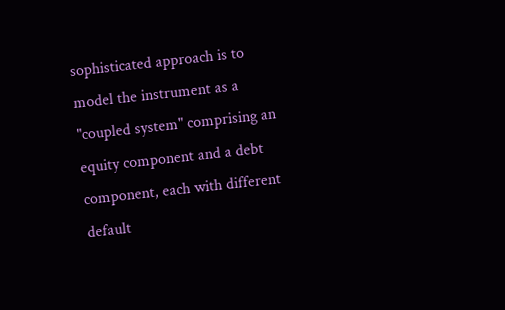sophisticated approach is to model the instrument as a "coupled system" comprising an equity component and a debt component, each with different default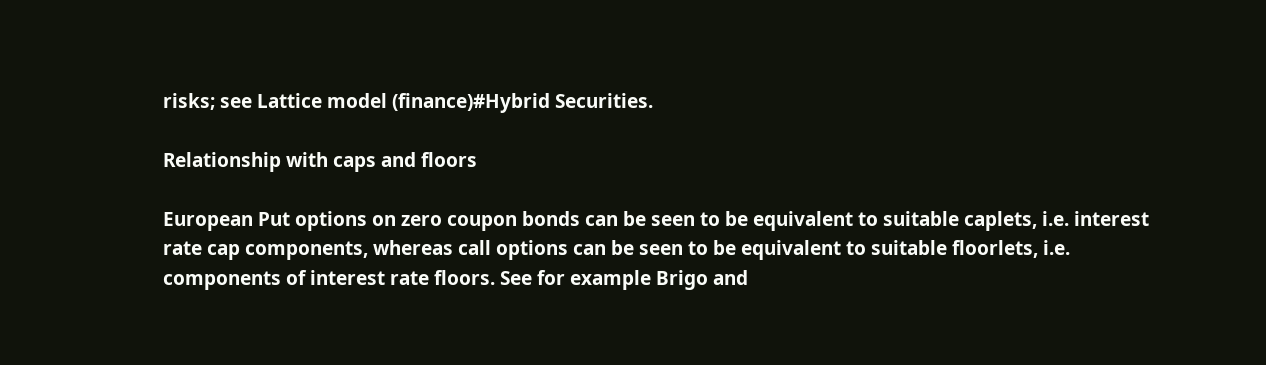risks; see Lattice model (finance)#Hybrid Securities.

Relationship with caps and floors

European Put options on zero coupon bonds can be seen to be equivalent to suitable caplets, i.e. interest rate cap components, whereas call options can be seen to be equivalent to suitable floorlets, i.e. components of interest rate floors. See for example Brigo and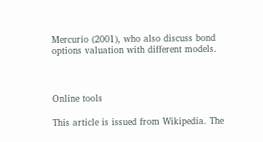Mercurio (2001), who also discuss bond options valuation with different models.



Online tools

This article is issued from Wikipedia. The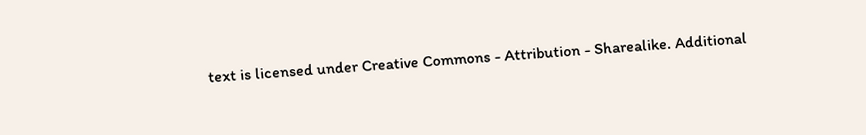text is licensed under Creative Commons - Attribution - Sharealike. Additional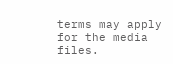terms may apply for the media files.